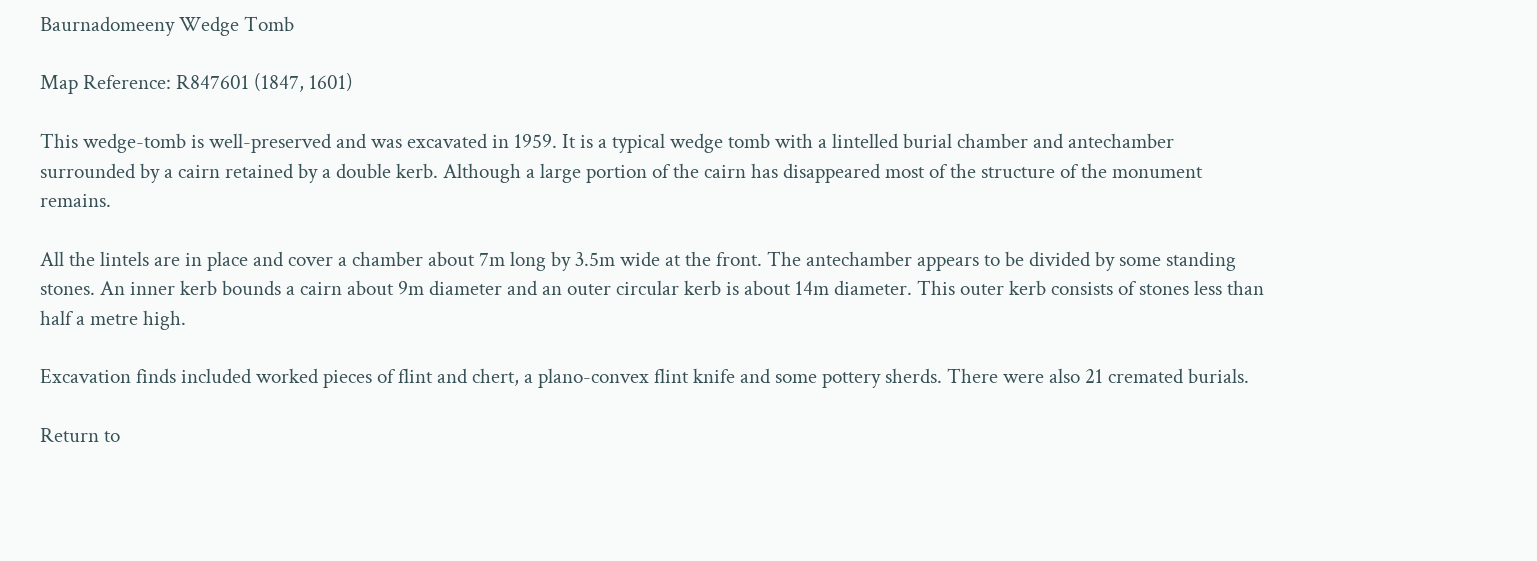Baurnadomeeny Wedge Tomb

Map Reference: R847601 (1847, 1601)

This wedge-tomb is well-preserved and was excavated in 1959. It is a typical wedge tomb with a lintelled burial chamber and antechamber surrounded by a cairn retained by a double kerb. Although a large portion of the cairn has disappeared most of the structure of the monument remains.

All the lintels are in place and cover a chamber about 7m long by 3.5m wide at the front. The antechamber appears to be divided by some standing stones. An inner kerb bounds a cairn about 9m diameter and an outer circular kerb is about 14m diameter. This outer kerb consists of stones less than half a metre high.

Excavation finds included worked pieces of flint and chert, a plano-convex flint knife and some pottery sherds. There were also 21 cremated burials.

Return to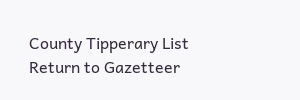County Tipperary List
Return to Gazetteer